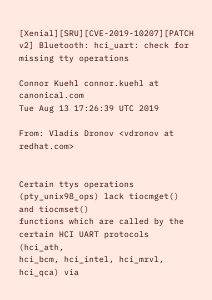[Xenial][SRU][CVE-2019-10207][PATCH v2] Bluetooth: hci_uart: check for missing tty operations

Connor Kuehl connor.kuehl at canonical.com
Tue Aug 13 17:26:39 UTC 2019

From: Vladis Dronov <vdronov at redhat.com>


Certain ttys operations (pty_unix98_ops) lack tiocmget() and tiocmset()
functions which are called by the certain HCI UART protocols (hci_ath,
hci_bcm, hci_intel, hci_mrvl, hci_qca) via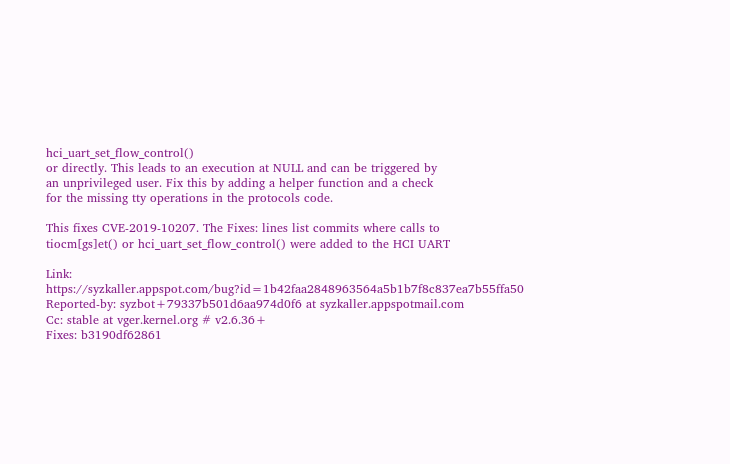hci_uart_set_flow_control()
or directly. This leads to an execution at NULL and can be triggered by
an unprivileged user. Fix this by adding a helper function and a check
for the missing tty operations in the protocols code.

This fixes CVE-2019-10207. The Fixes: lines list commits where calls to
tiocm[gs]et() or hci_uart_set_flow_control() were added to the HCI UART

Link: https://syzkaller.appspot.com/bug?id=1b42faa2848963564a5b1b7f8c837ea7b55ffa50
Reported-by: syzbot+79337b501d6aa974d0f6 at syzkaller.appspotmail.com
Cc: stable at vger.kernel.org # v2.6.36+
Fixes: b3190df62861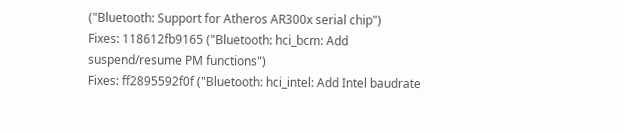("Bluetooth: Support for Atheros AR300x serial chip")
Fixes: 118612fb9165 ("Bluetooth: hci_bcm: Add suspend/resume PM functions")
Fixes: ff2895592f0f ("Bluetooth: hci_intel: Add Intel baudrate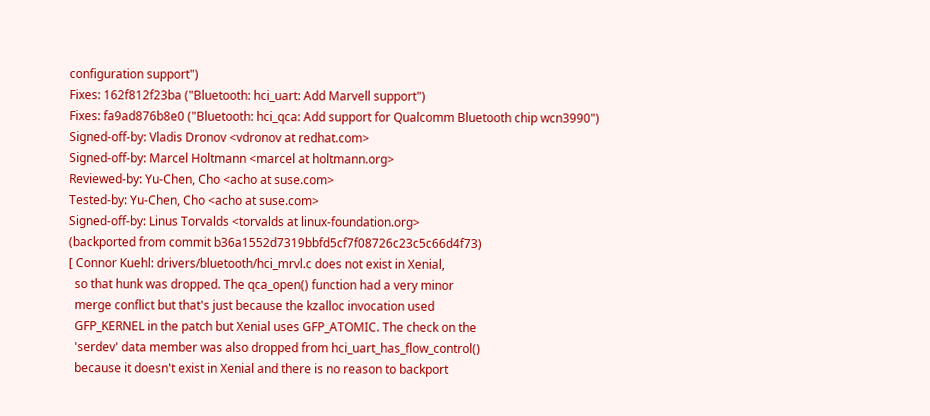configuration support")
Fixes: 162f812f23ba ("Bluetooth: hci_uart: Add Marvell support")
Fixes: fa9ad876b8e0 ("Bluetooth: hci_qca: Add support for Qualcomm Bluetooth chip wcn3990")
Signed-off-by: Vladis Dronov <vdronov at redhat.com>
Signed-off-by: Marcel Holtmann <marcel at holtmann.org>
Reviewed-by: Yu-Chen, Cho <acho at suse.com>
Tested-by: Yu-Chen, Cho <acho at suse.com>
Signed-off-by: Linus Torvalds <torvalds at linux-foundation.org>
(backported from commit b36a1552d7319bbfd5cf7f08726c23c5c66d4f73)
[ Connor Kuehl: drivers/bluetooth/hci_mrvl.c does not exist in Xenial,
  so that hunk was dropped. The qca_open() function had a very minor
  merge conflict but that's just because the kzalloc invocation used
  GFP_KERNEL in the patch but Xenial uses GFP_ATOMIC. The check on the
  'serdev' data member was also dropped from hci_uart_has_flow_control()
  because it doesn't exist in Xenial and there is no reason to backport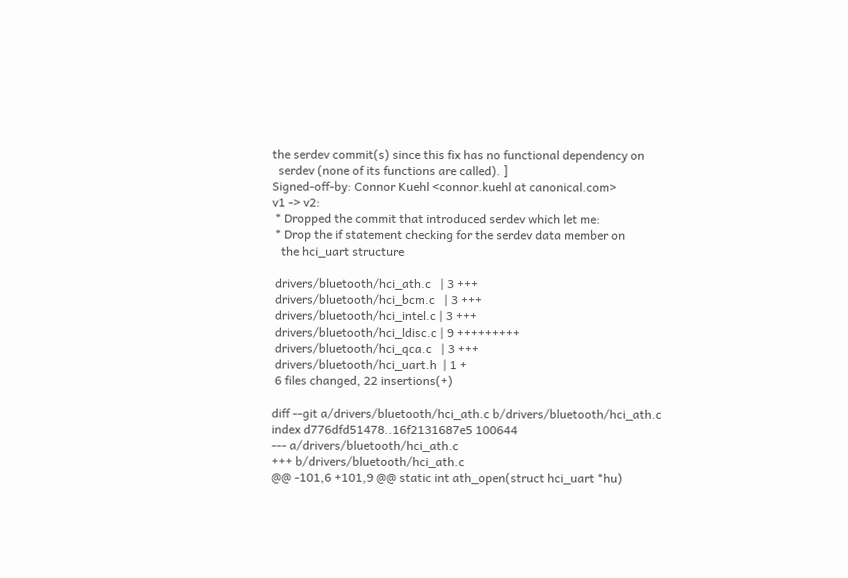the serdev commit(s) since this fix has no functional dependency on
  serdev (none of its functions are called). ]
Signed-off-by: Connor Kuehl <connor.kuehl at canonical.com>
v1 -> v2:
 * Dropped the commit that introduced serdev which let me:
 * Drop the if statement checking for the serdev data member on
   the hci_uart structure

 drivers/bluetooth/hci_ath.c   | 3 +++
 drivers/bluetooth/hci_bcm.c   | 3 +++
 drivers/bluetooth/hci_intel.c | 3 +++
 drivers/bluetooth/hci_ldisc.c | 9 +++++++++
 drivers/bluetooth/hci_qca.c   | 3 +++
 drivers/bluetooth/hci_uart.h  | 1 +
 6 files changed, 22 insertions(+)

diff --git a/drivers/bluetooth/hci_ath.c b/drivers/bluetooth/hci_ath.c
index d776dfd51478..16f2131687e5 100644
--- a/drivers/bluetooth/hci_ath.c
+++ b/drivers/bluetooth/hci_ath.c
@@ -101,6 +101,9 @@ static int ath_open(struct hci_uart *hu)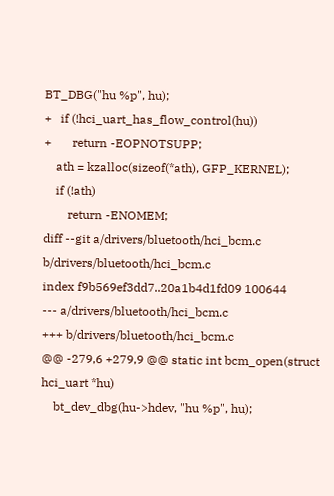BT_DBG("hu %p", hu);
+   if (!hci_uart_has_flow_control(hu))
+       return -EOPNOTSUPP;
    ath = kzalloc(sizeof(*ath), GFP_KERNEL);
    if (!ath)
        return -ENOMEM;
diff --git a/drivers/bluetooth/hci_bcm.c b/drivers/bluetooth/hci_bcm.c
index f9b569ef3dd7..20a1b4d1fd09 100644
--- a/drivers/bluetooth/hci_bcm.c
+++ b/drivers/bluetooth/hci_bcm.c
@@ -279,6 +279,9 @@ static int bcm_open(struct hci_uart *hu)
    bt_dev_dbg(hu->hdev, "hu %p", hu);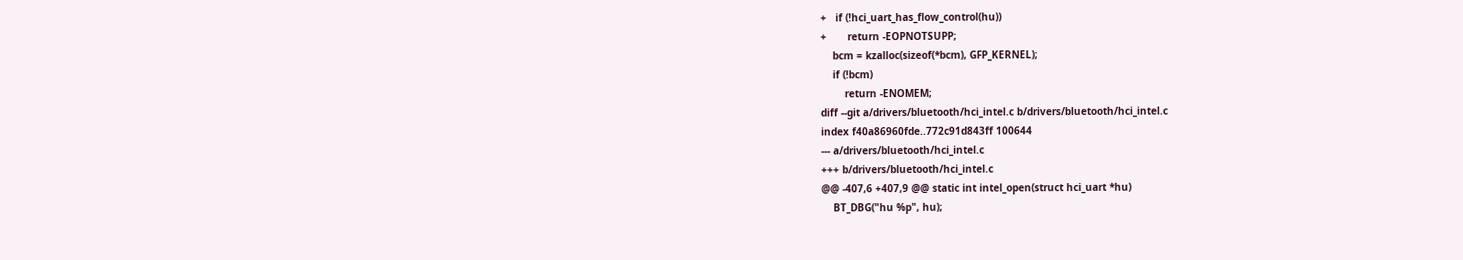+   if (!hci_uart_has_flow_control(hu))
+       return -EOPNOTSUPP;
    bcm = kzalloc(sizeof(*bcm), GFP_KERNEL);
    if (!bcm)
        return -ENOMEM;
diff --git a/drivers/bluetooth/hci_intel.c b/drivers/bluetooth/hci_intel.c
index f40a86960fde..772c91d843ff 100644
--- a/drivers/bluetooth/hci_intel.c
+++ b/drivers/bluetooth/hci_intel.c
@@ -407,6 +407,9 @@ static int intel_open(struct hci_uart *hu)
    BT_DBG("hu %p", hu);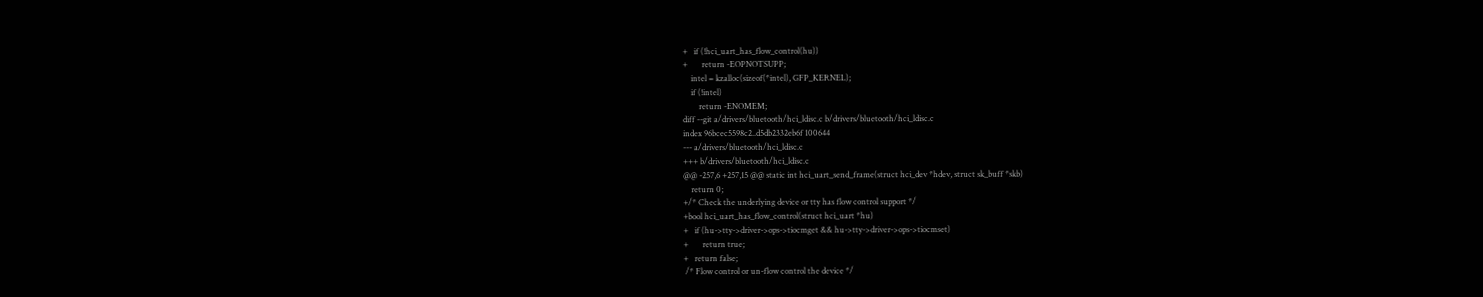+   if (!hci_uart_has_flow_control(hu))
+       return -EOPNOTSUPP;
    intel = kzalloc(sizeof(*intel), GFP_KERNEL);
    if (!intel)
        return -ENOMEM;
diff --git a/drivers/bluetooth/hci_ldisc.c b/drivers/bluetooth/hci_ldisc.c
index 96bcec5598c2..d5db2332eb6f 100644
--- a/drivers/bluetooth/hci_ldisc.c
+++ b/drivers/bluetooth/hci_ldisc.c
@@ -257,6 +257,15 @@ static int hci_uart_send_frame(struct hci_dev *hdev, struct sk_buff *skb)
    return 0;
+/* Check the underlying device or tty has flow control support */
+bool hci_uart_has_flow_control(struct hci_uart *hu)
+   if (hu->tty->driver->ops->tiocmget && hu->tty->driver->ops->tiocmset)
+       return true;
+   return false;
 /* Flow control or un-flow control the device */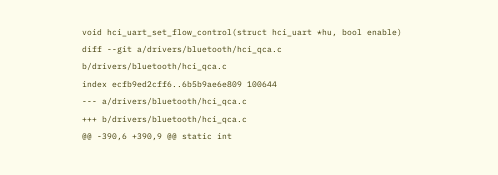void hci_uart_set_flow_control(struct hci_uart *hu, bool enable)
diff --git a/drivers/bluetooth/hci_qca.c b/drivers/bluetooth/hci_qca.c
index ecfb9ed2cff6..6b5b9ae6e809 100644
--- a/drivers/bluetooth/hci_qca.c
+++ b/drivers/bluetooth/hci_qca.c
@@ -390,6 +390,9 @@ static int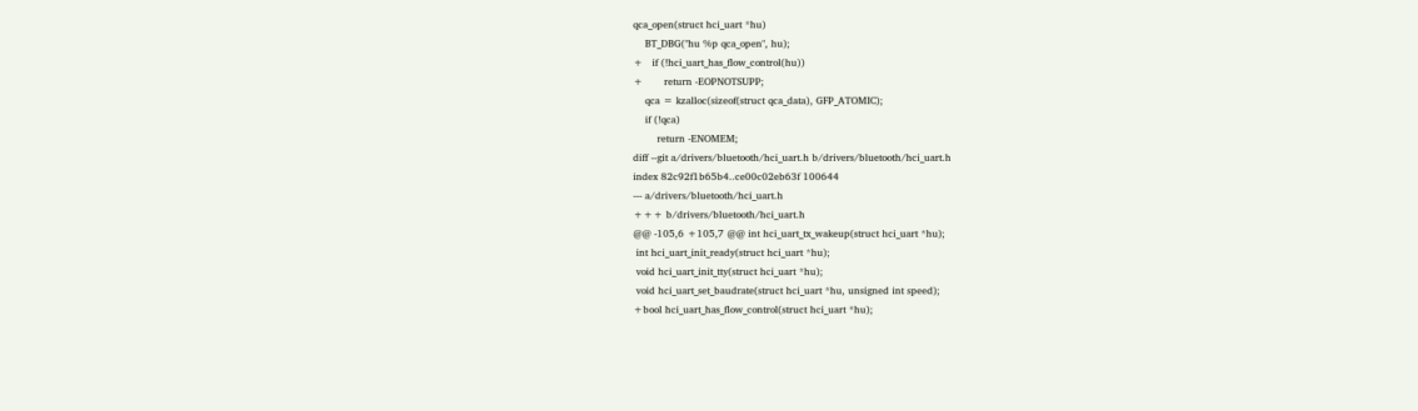qca_open(struct hci_uart *hu)
    BT_DBG("hu %p qca_open", hu);
+   if (!hci_uart_has_flow_control(hu))
+       return -EOPNOTSUPP;
    qca = kzalloc(sizeof(struct qca_data), GFP_ATOMIC);
    if (!qca)
        return -ENOMEM;
diff --git a/drivers/bluetooth/hci_uart.h b/drivers/bluetooth/hci_uart.h
index 82c92f1b65b4..ce00c02eb63f 100644
--- a/drivers/bluetooth/hci_uart.h
+++ b/drivers/bluetooth/hci_uart.h
@@ -105,6 +105,7 @@ int hci_uart_tx_wakeup(struct hci_uart *hu);
 int hci_uart_init_ready(struct hci_uart *hu);
 void hci_uart_init_tty(struct hci_uart *hu);
 void hci_uart_set_baudrate(struct hci_uart *hu, unsigned int speed);
+bool hci_uart_has_flow_control(struct hci_uart *hu);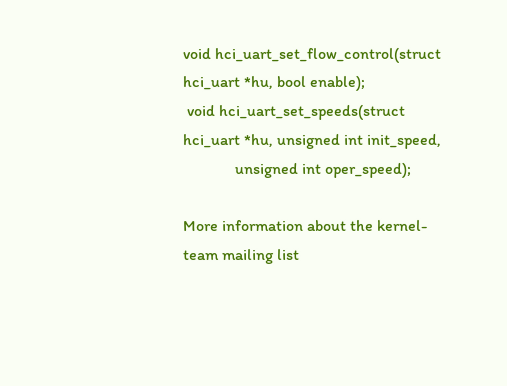void hci_uart_set_flow_control(struct hci_uart *hu, bool enable);
 void hci_uart_set_speeds(struct hci_uart *hu, unsigned int init_speed,
             unsigned int oper_speed);

More information about the kernel-team mailing list